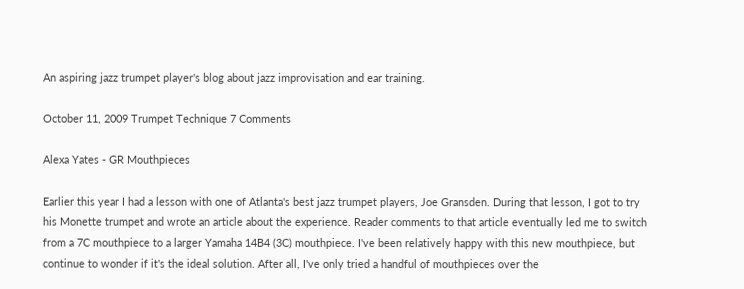An aspiring jazz trumpet player's blog about jazz improvisation and ear training.

October 11, 2009 Trumpet Technique 7 Comments

Alexa Yates - GR Mouthpieces

Earlier this year I had a lesson with one of Atlanta's best jazz trumpet players, Joe Gransden. During that lesson, I got to try his Monette trumpet and wrote an article about the experience. Reader comments to that article eventually led me to switch from a 7C mouthpiece to a larger Yamaha 14B4 (3C) mouthpiece. I've been relatively happy with this new mouthpiece, but continue to wonder if it's the ideal solution. After all, I've only tried a handful of mouthpieces over the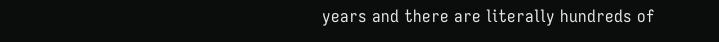years and there are literally hundreds of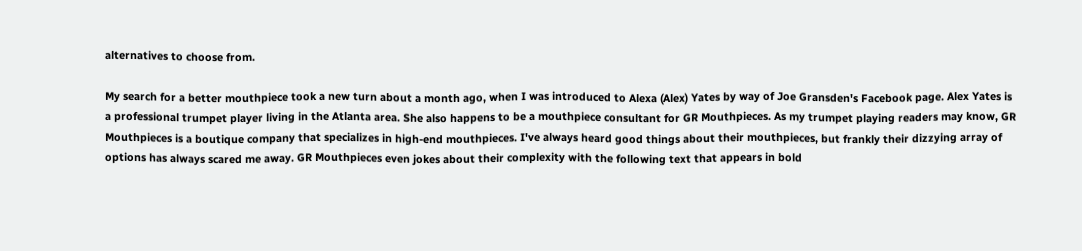alternatives to choose from.

My search for a better mouthpiece took a new turn about a month ago, when I was introduced to Alexa (Alex) Yates by way of Joe Gransden's Facebook page. Alex Yates is a professional trumpet player living in the Atlanta area. She also happens to be a mouthpiece consultant for GR Mouthpieces. As my trumpet playing readers may know, GR Mouthpieces is a boutique company that specializes in high-end mouthpieces. I've always heard good things about their mouthpieces, but frankly their dizzying array of options has always scared me away. GR Mouthpieces even jokes about their complexity with the following text that appears in bold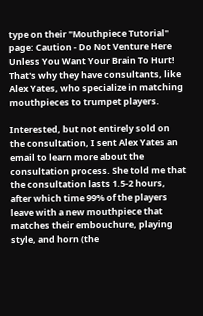type on their "Mouthpiece Tutorial" page: Caution - Do Not Venture Here Unless You Want Your Brain To Hurt! That's why they have consultants, like Alex Yates, who specialize in matching mouthpieces to trumpet players.

Interested, but not entirely sold on the consultation, I sent Alex Yates an email to learn more about the consultation process. She told me that the consultation lasts 1.5-2 hours, after which time 99% of the players leave with a new mouthpiece that matches their embouchure, playing style, and horn (the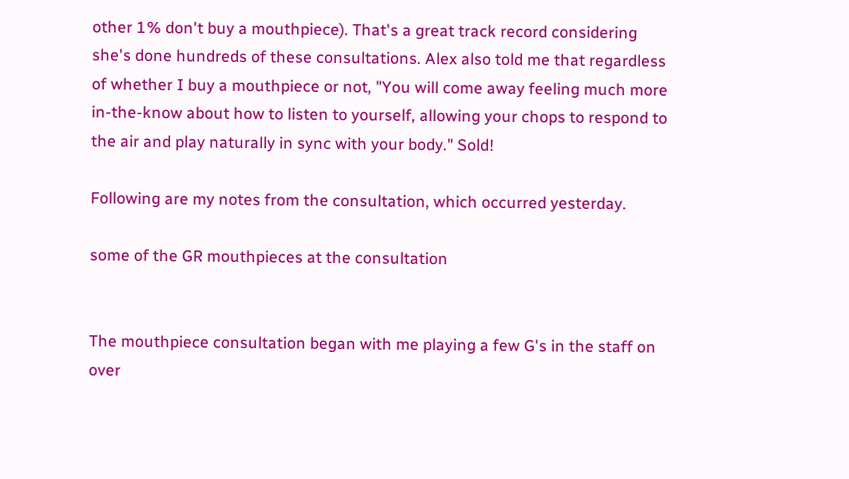other 1% don't buy a mouthpiece). That's a great track record considering she's done hundreds of these consultations. Alex also told me that regardless of whether I buy a mouthpiece or not, "You will come away feeling much more in-the-know about how to listen to yourself, allowing your chops to respond to the air and play naturally in sync with your body." Sold!

Following are my notes from the consultation, which occurred yesterday.

some of the GR mouthpieces at the consultation


The mouthpiece consultation began with me playing a few G's in the staff on over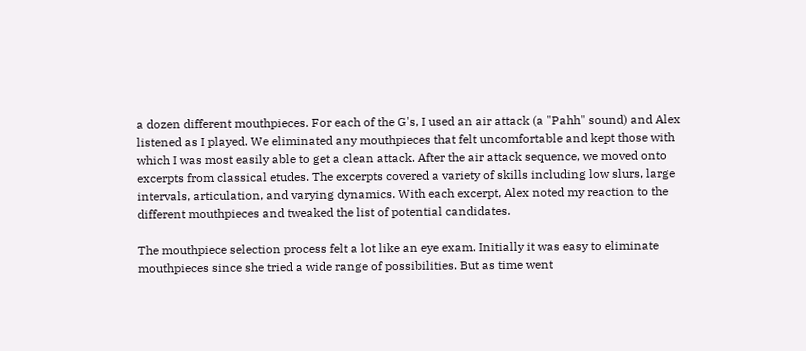a dozen different mouthpieces. For each of the G's, I used an air attack (a "Pahh" sound) and Alex listened as I played. We eliminated any mouthpieces that felt uncomfortable and kept those with which I was most easily able to get a clean attack. After the air attack sequence, we moved onto excerpts from classical etudes. The excerpts covered a variety of skills including low slurs, large intervals, articulation, and varying dynamics. With each excerpt, Alex noted my reaction to the different mouthpieces and tweaked the list of potential candidates.

The mouthpiece selection process felt a lot like an eye exam. Initially it was easy to eliminate mouthpieces since she tried a wide range of possibilities. But as time went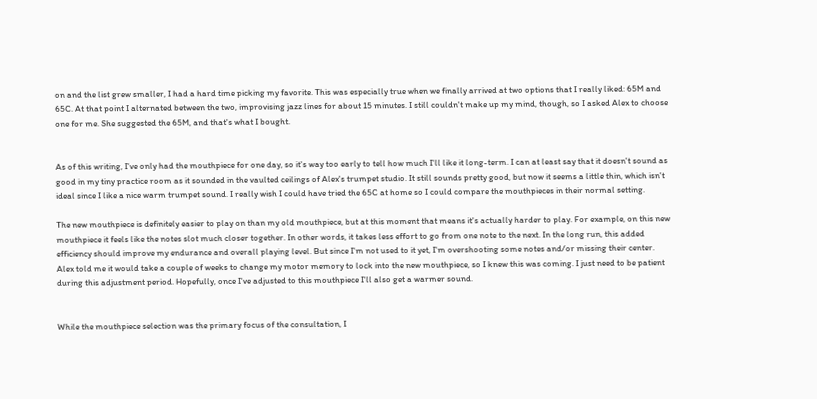on and the list grew smaller, I had a hard time picking my favorite. This was especially true when we finally arrived at two options that I really liked: 65M and 65C. At that point I alternated between the two, improvising jazz lines for about 15 minutes. I still couldn't make up my mind, though, so I asked Alex to choose one for me. She suggested the 65M, and that's what I bought.


As of this writing, I've only had the mouthpiece for one day, so it's way too early to tell how much I'll like it long-term. I can at least say that it doesn't sound as good in my tiny practice room as it sounded in the vaulted ceilings of Alex's trumpet studio. It still sounds pretty good, but now it seems a little thin, which isn't ideal since I like a nice warm trumpet sound. I really wish I could have tried the 65C at home so I could compare the mouthpieces in their normal setting.

The new mouthpiece is definitely easier to play on than my old mouthpiece, but at this moment that means it's actually harder to play. For example, on this new mouthpiece it feels like the notes slot much closer together. In other words, it takes less effort to go from one note to the next. In the long run, this added efficiency should improve my endurance and overall playing level. But since I'm not used to it yet, I'm overshooting some notes and/or missing their center. Alex told me it would take a couple of weeks to change my motor memory to lock into the new mouthpiece, so I knew this was coming. I just need to be patient during this adjustment period. Hopefully, once I've adjusted to this mouthpiece I'll also get a warmer sound.


While the mouthpiece selection was the primary focus of the consultation, I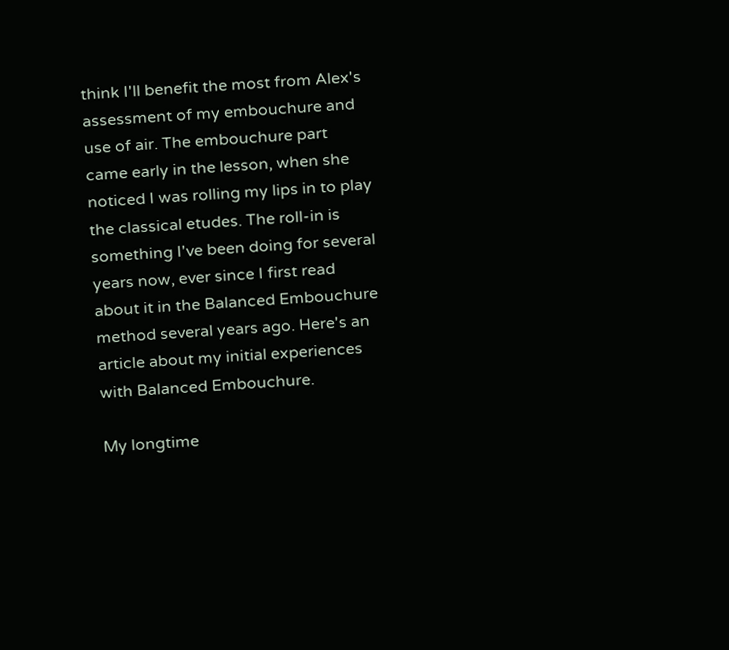think I'll benefit the most from Alex's assessment of my embouchure and use of air. The embouchure part came early in the lesson, when she noticed I was rolling my lips in to play the classical etudes. The roll-in is something I've been doing for several years now, ever since I first read about it in the Balanced Embouchure method several years ago. Here's an article about my initial experiences with Balanced Embouchure.

My longtime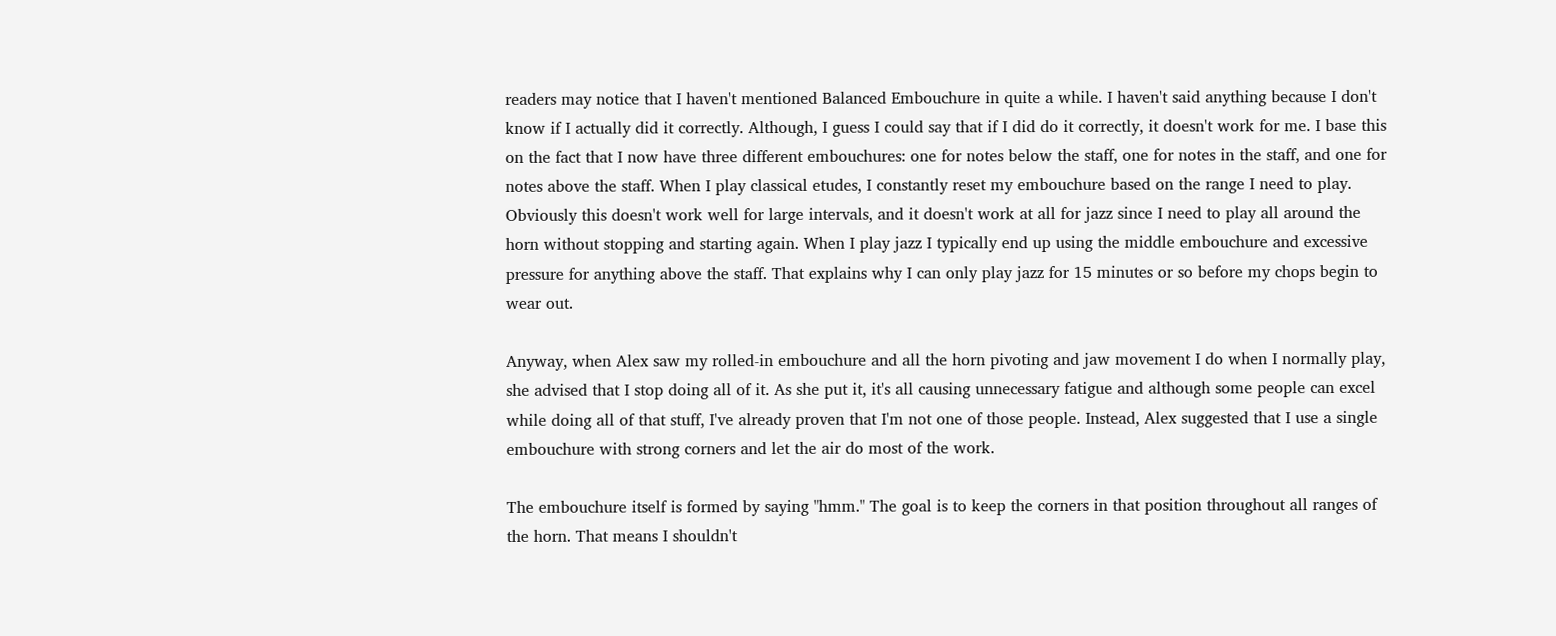readers may notice that I haven't mentioned Balanced Embouchure in quite a while. I haven't said anything because I don't know if I actually did it correctly. Although, I guess I could say that if I did do it correctly, it doesn't work for me. I base this on the fact that I now have three different embouchures: one for notes below the staff, one for notes in the staff, and one for notes above the staff. When I play classical etudes, I constantly reset my embouchure based on the range I need to play. Obviously this doesn't work well for large intervals, and it doesn't work at all for jazz since I need to play all around the horn without stopping and starting again. When I play jazz I typically end up using the middle embouchure and excessive pressure for anything above the staff. That explains why I can only play jazz for 15 minutes or so before my chops begin to wear out.

Anyway, when Alex saw my rolled-in embouchure and all the horn pivoting and jaw movement I do when I normally play, she advised that I stop doing all of it. As she put it, it's all causing unnecessary fatigue and although some people can excel while doing all of that stuff, I've already proven that I'm not one of those people. Instead, Alex suggested that I use a single embouchure with strong corners and let the air do most of the work.

The embouchure itself is formed by saying "hmm." The goal is to keep the corners in that position throughout all ranges of the horn. That means I shouldn't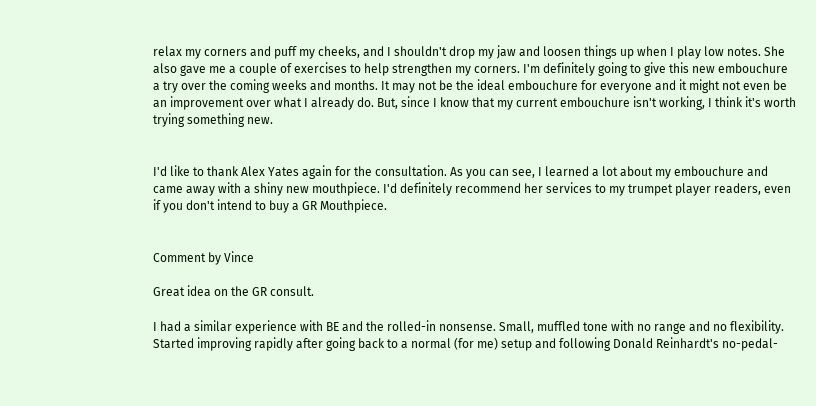relax my corners and puff my cheeks, and I shouldn't drop my jaw and loosen things up when I play low notes. She also gave me a couple of exercises to help strengthen my corners. I'm definitely going to give this new embouchure a try over the coming weeks and months. It may not be the ideal embouchure for everyone and it might not even be an improvement over what I already do. But, since I know that my current embouchure isn't working, I think it's worth trying something new.


I'd like to thank Alex Yates again for the consultation. As you can see, I learned a lot about my embouchure and came away with a shiny new mouthpiece. I'd definitely recommend her services to my trumpet player readers, even if you don't intend to buy a GR Mouthpiece.


Comment by Vince

Great idea on the GR consult.

I had a similar experience with BE and the rolled-in nonsense. Small, muffled tone with no range and no flexibility. Started improving rapidly after going back to a normal (for me) setup and following Donald Reinhardt's no-pedal-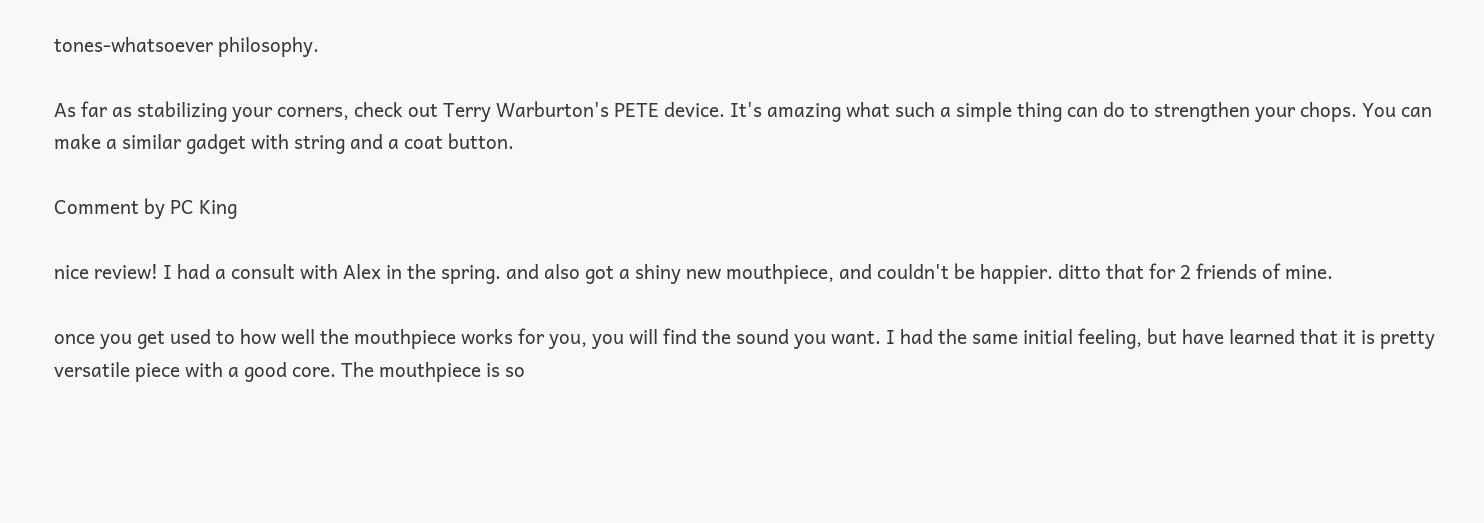tones-whatsoever philosophy.

As far as stabilizing your corners, check out Terry Warburton's PETE device. It's amazing what such a simple thing can do to strengthen your chops. You can make a similar gadget with string and a coat button.

Comment by PC King

nice review! I had a consult with Alex in the spring. and also got a shiny new mouthpiece, and couldn't be happier. ditto that for 2 friends of mine.

once you get used to how well the mouthpiece works for you, you will find the sound you want. I had the same initial feeling, but have learned that it is pretty versatile piece with a good core. The mouthpiece is so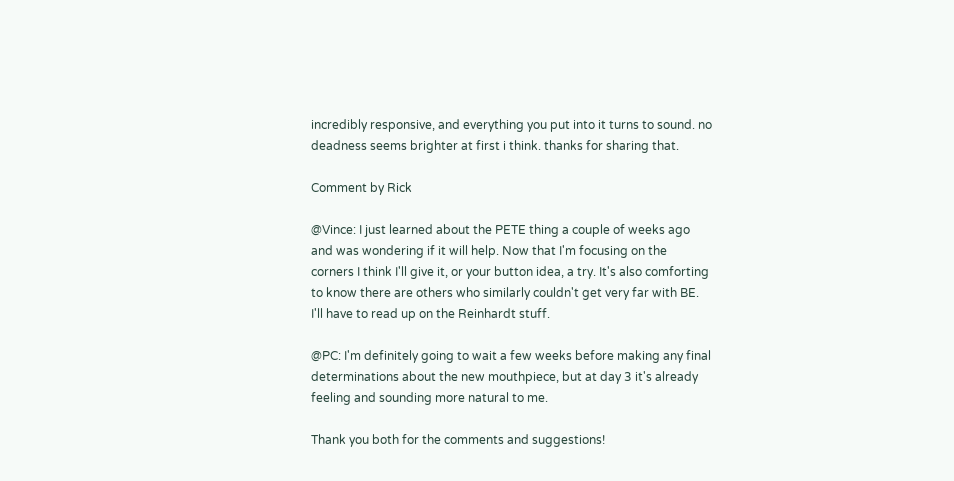incredibly responsive, and everything you put into it turns to sound. no deadness seems brighter at first i think. thanks for sharing that.

Comment by Rick

@Vince: I just learned about the PETE thing a couple of weeks ago and was wondering if it will help. Now that I'm focusing on the corners I think I'll give it, or your button idea, a try. It's also comforting to know there are others who similarly couldn't get very far with BE. I'll have to read up on the Reinhardt stuff.

@PC: I'm definitely going to wait a few weeks before making any final determinations about the new mouthpiece, but at day 3 it's already feeling and sounding more natural to me.

Thank you both for the comments and suggestions!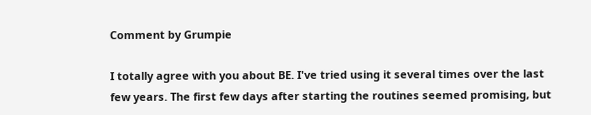Comment by Grumpie

I totally agree with you about BE. I've tried using it several times over the last few years. The first few days after starting the routines seemed promising, but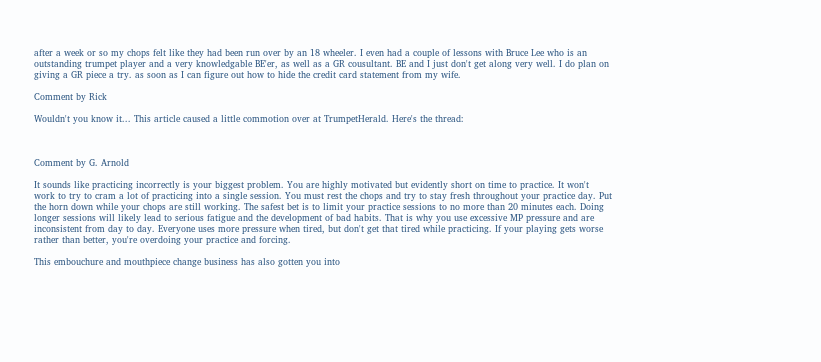after a week or so my chops felt like they had been run over by an 18 wheeler. I even had a couple of lessons with Bruce Lee who is an outstanding trumpet player and a very knowledgable BE'er, as well as a GR cousultant. BE and I just don't get along very well. I do plan on giving a GR piece a try. as soon as I can figure out how to hide the credit card statement from my wife.

Comment by Rick

Wouldn't you know it... This article caused a little commotion over at TrumpetHerald. Here's the thread:



Comment by G. Arnold

It sounds like practicing incorrectly is your biggest problem. You are highly motivated but evidently short on time to practice. It won't work to try to cram a lot of practicing into a single session. You must rest the chops and try to stay fresh throughout your practice day. Put the horn down while your chops are still working. The safest bet is to limit your practice sessions to no more than 20 minutes each. Doing longer sessions will likely lead to serious fatigue and the development of bad habits. That is why you use excessive MP pressure and are inconsistent from day to day. Everyone uses more pressure when tired, but don't get that tired while practicing. If your playing gets worse rather than better, you're overdoing your practice and forcing.

This embouchure and mouthpiece change business has also gotten you into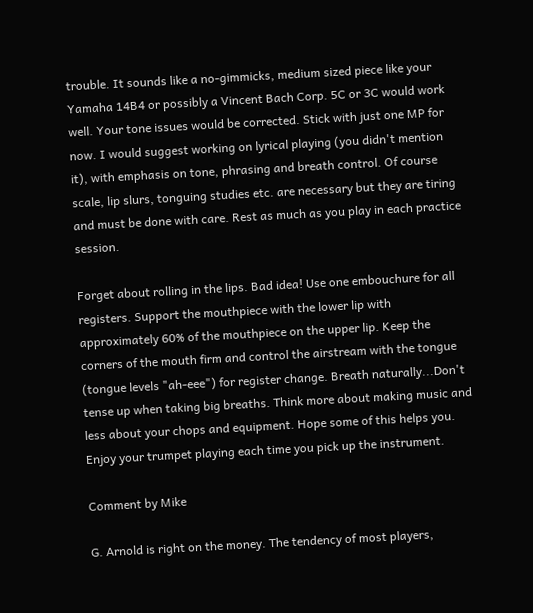trouble. It sounds like a no-gimmicks, medium sized piece like your Yamaha 14B4 or possibly a Vincent Bach Corp. 5C or 3C would work well. Your tone issues would be corrected. Stick with just one MP for now. I would suggest working on lyrical playing (you didn't mention it), with emphasis on tone, phrasing and breath control. Of course scale, lip slurs, tonguing studies etc. are necessary but they are tiring and must be done with care. Rest as much as you play in each practice session.

Forget about rolling in the lips. Bad idea! Use one embouchure for all registers. Support the mouthpiece with the lower lip with approximately 60% of the mouthpiece on the upper lip. Keep the corners of the mouth firm and control the airstream with the tongue (tongue levels "ah-eee") for register change. Breath naturally...Don't tense up when taking big breaths. Think more about making music and less about your chops and equipment. Hope some of this helps you. Enjoy your trumpet playing each time you pick up the instrument.

Comment by Mike

G. Arnold is right on the money. The tendency of most players,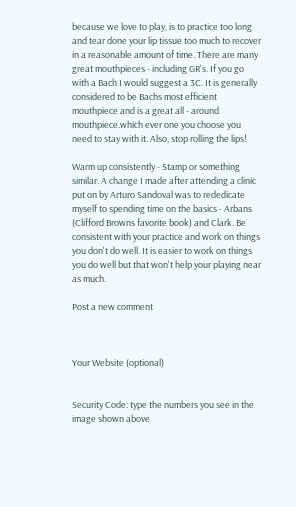because we love to play, is to practice too long and tear done your lip tissue too much to recover in a reasonable amount of time. There are many great mouthpieces - including GR's. If you go with a Bach I would suggest a 3C. It is generally considered to be Bachs most efficient mouthpiece and is a great all - around mouthpiece.which ever one you choose you need to stay with it. Also, stop rolling the lips!

Warm up consistently - Stamp or something similar. A change I made after attending a clinic put on by Arturo Sandoval was to rededicate myself to spending time on the basics - Arbans (Clifford Browns favorite book) and Clark. Be consistent with your practice and work on things you don't do well. It is easier to work on things you do well but that won't help your playing near as much.

Post a new comment



Your Website (optional)


Security Code: type the numbers you see in the image shown above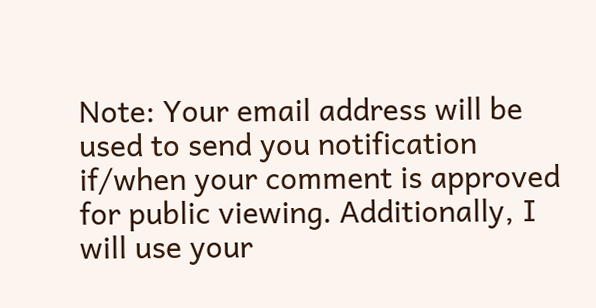Note: Your email address will be used to send you notification if/when your comment is approved for public viewing. Additionally, I will use your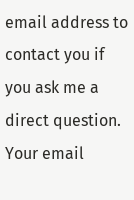email address to contact you if you ask me a direct question. Your email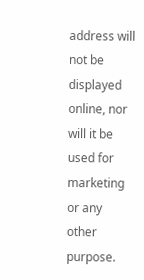address will not be displayed online, nor will it be used for marketing or any other purpose.